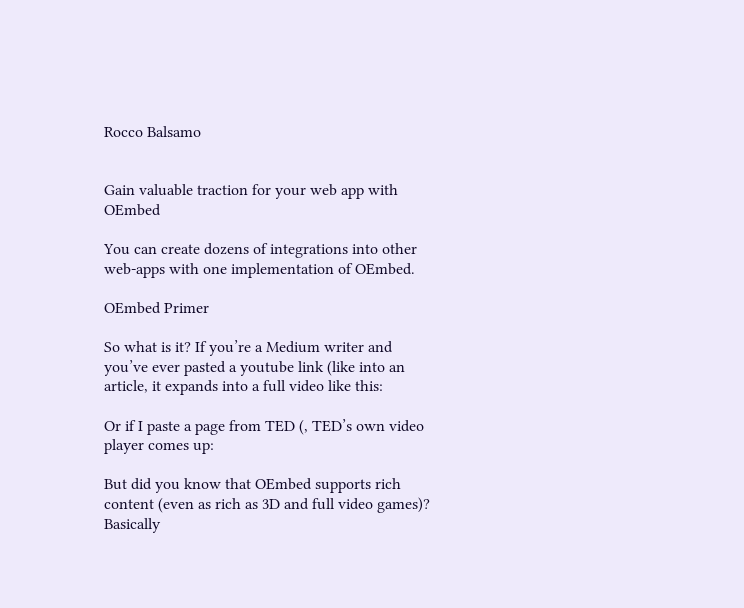Rocco Balsamo


Gain valuable traction for your web app with OEmbed

You can create dozens of integrations into other web-apps with one implementation of OEmbed.

OEmbed Primer

So what is it? If you’re a Medium writer and you’ve ever pasted a youtube link (like into an article, it expands into a full video like this:

Or if I paste a page from TED (, TED’s own video player comes up:

But did you know that OEmbed supports rich content (even as rich as 3D and full video games)? Basically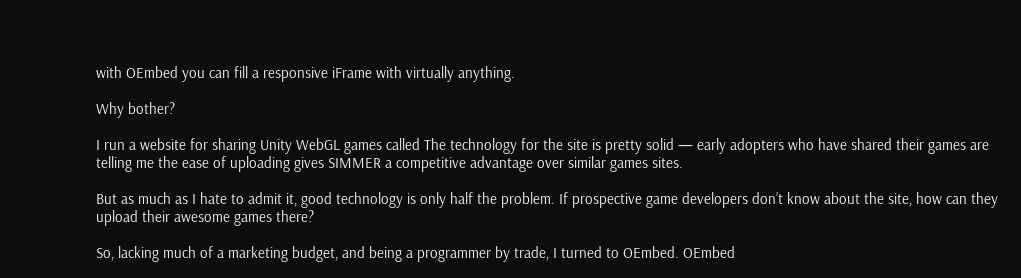with OEmbed you can fill a responsive iFrame with virtually anything.

Why bother?

I run a website for sharing Unity WebGL games called The technology for the site is pretty solid — early adopters who have shared their games are telling me the ease of uploading gives SIMMER a competitive advantage over similar games sites.

But as much as I hate to admit it, good technology is only half the problem. If prospective game developers don’t know about the site, how can they upload their awesome games there?

So, lacking much of a marketing budget, and being a programmer by trade, I turned to OEmbed. OEmbed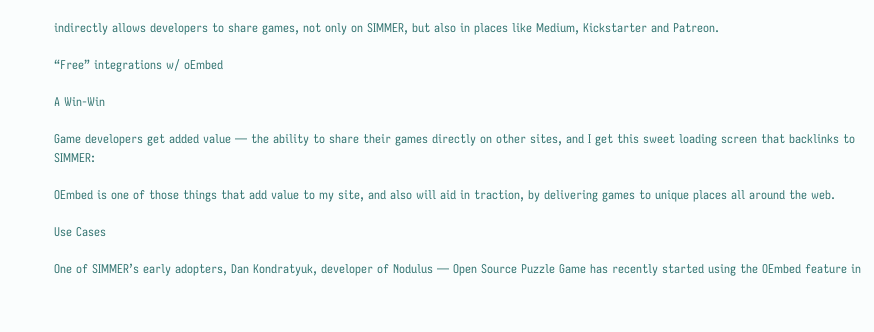indirectly allows developers to share games, not only on SIMMER, but also in places like Medium, Kickstarter and Patreon.

“Free” integrations w/ oEmbed

A Win-Win

Game developers get added value — the ability to share their games directly on other sites, and I get this sweet loading screen that backlinks to SIMMER:

OEmbed is one of those things that add value to my site, and also will aid in traction, by delivering games to unique places all around the web.

Use Cases

One of SIMMER’s early adopters, Dan Kondratyuk, developer of Nodulus — Open Source Puzzle Game has recently started using the OEmbed feature in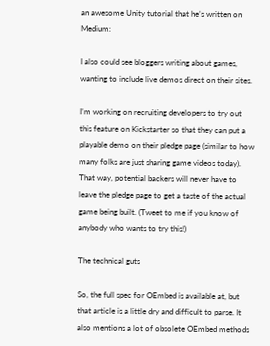an awesome Unity tutorial that he’s written on Medium:

I also could see bloggers writing about games, wanting to include live demos direct on their sites.

I’m working on recruiting developers to try out this feature on Kickstarter so that they can put a playable demo on their pledge page (similar to how many folks are just sharing game videos today). That way, potential backers will never have to leave the pledge page to get a taste of the actual game being built. (Tweet to me if you know of anybody who wants to try this!)

The technical guts

So, the full spec for OEmbed is available at, but that article is a little dry and difficult to parse. It also mentions a lot of obsolete OEmbed methods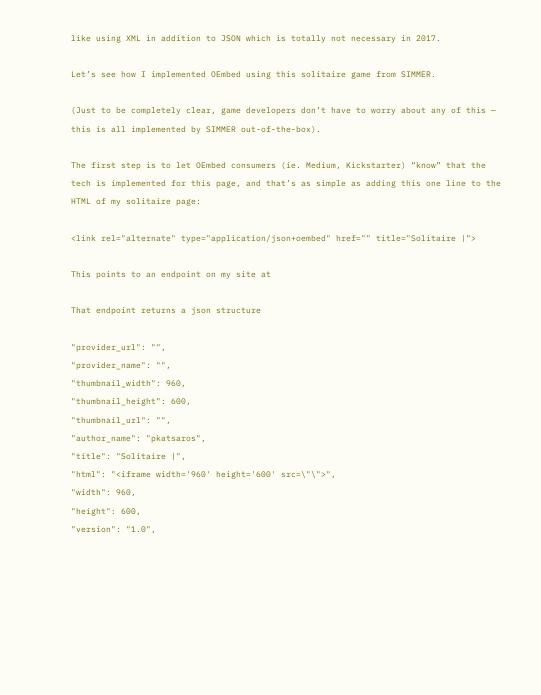like using XML in addition to JSON which is totally not necessary in 2017.

Let’s see how I implemented OEmbed using this solitaire game from SIMMER.

(Just to be completely clear, game developers don’t have to worry about any of this — this is all implemented by SIMMER out-of-the-box).

The first step is to let OEmbed consumers (ie. Medium, Kickstarter) “know” that the tech is implemented for this page, and that’s as simple as adding this one line to the HTML of my solitaire page:

<link rel="alternate" type="application/json+oembed" href="" title="Solitaire |">

This points to an endpoint on my site at

That endpoint returns a json structure

"provider_url": "",
"provider_name": "",
"thumbnail_width": 960,
"thumbnail_height": 600,
"thumbnail_url": "",
"author_name": "pkatsaros",
"title": "Solitaire |",
"html": "<iframe width='960' height='600' src=\"\">",
"width": 960,
"height": 600,
"version": "1.0",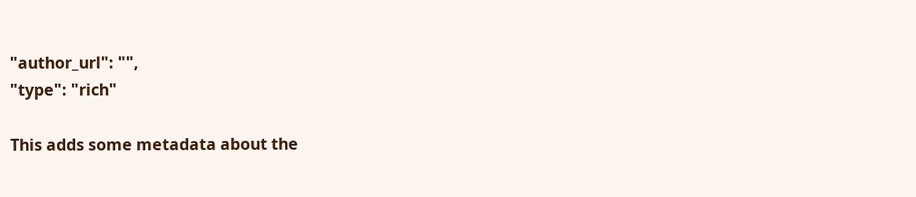"author_url": "",
"type": "rich"

This adds some metadata about the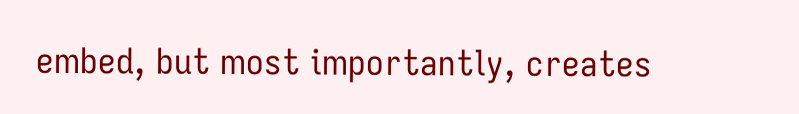embed, but most importantly, creates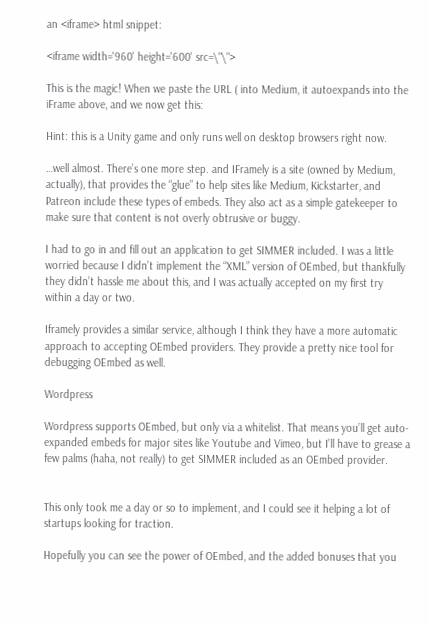an <iframe> html snippet:

<iframe width='960' height='600' src=\"\">

This is the magic! When we paste the URL ( into Medium, it autoexpands into the iFrame above, and we now get this:

Hint: this is a Unity game and only runs well on desktop browsers right now.

…well almost. There’s one more step. and IFramely is a site (owned by Medium, actually), that provides the “glue” to help sites like Medium, Kickstarter, and Patreon include these types of embeds. They also act as a simple gatekeeper to make sure that content is not overly obtrusive or buggy.

I had to go in and fill out an application to get SIMMER included. I was a little worried because I didn’t implement the “XML” version of OEmbed, but thankfully they didn’t hassle me about this, and I was actually accepted on my first try within a day or two.

Iframely provides a similar service, although I think they have a more automatic approach to accepting OEmbed providers. They provide a pretty nice tool for debugging OEmbed as well.

Wordpress

Wordpress supports OEmbed, but only via a whitelist. That means you’ll get auto-expanded embeds for major sites like Youtube and Vimeo, but I’ll have to grease a few palms (haha, not really) to get SIMMER included as an OEmbed provider.


This only took me a day or so to implement, and I could see it helping a lot of startups looking for traction.

Hopefully you can see the power of OEmbed, and the added bonuses that you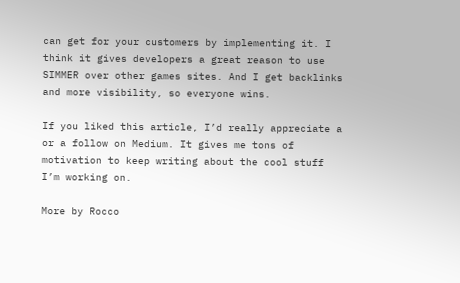can get for your customers by implementing it. I think it gives developers a great reason to use SIMMER over other games sites. And I get backlinks and more visibility, so everyone wins.

If you liked this article, I’d really appreciate a  or a follow on Medium. It gives me tons of motivation to keep writing about the cool stuff I’m working on.

More by Rocco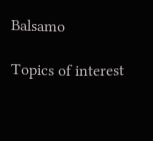Balsamo

Topics of interest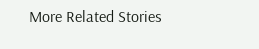More Related Stories